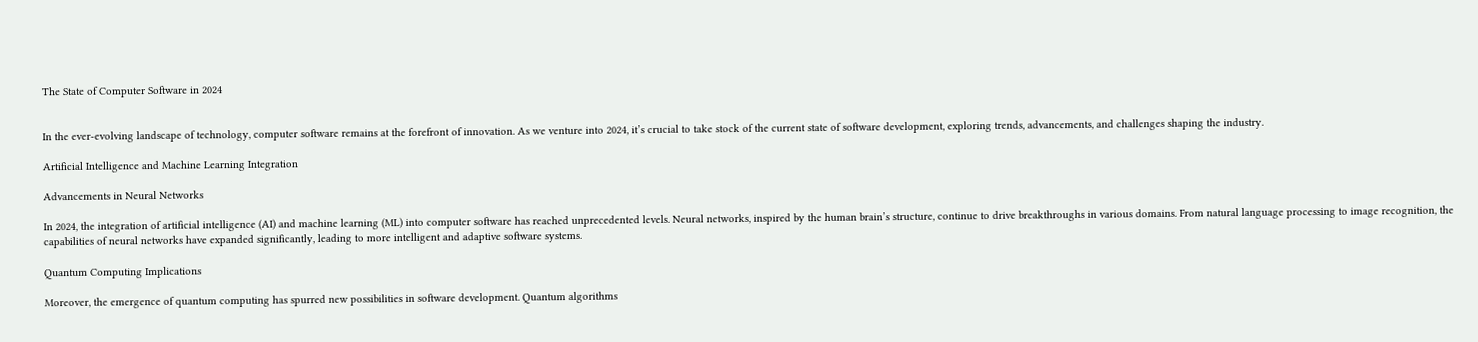The State of Computer Software in 2024


In the ever-evolving landscape of technology, computer software remains at the forefront of innovation. As we venture into 2024, it’s crucial to take stock of the current state of software development, exploring trends, advancements, and challenges shaping the industry.

Artificial Intelligence and Machine Learning Integration

Advancements in Neural Networks

In 2024, the integration of artificial intelligence (AI) and machine learning (ML) into computer software has reached unprecedented levels. Neural networks, inspired by the human brain’s structure, continue to drive breakthroughs in various domains. From natural language processing to image recognition, the capabilities of neural networks have expanded significantly, leading to more intelligent and adaptive software systems.

Quantum Computing Implications

Moreover, the emergence of quantum computing has spurred new possibilities in software development. Quantum algorithms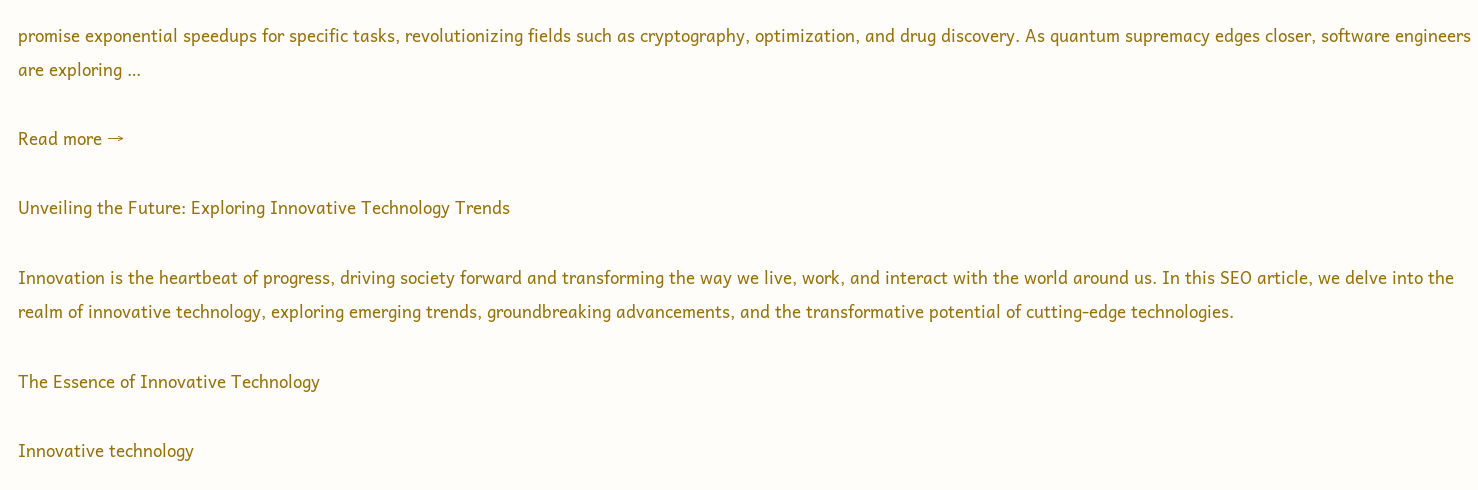promise exponential speedups for specific tasks, revolutionizing fields such as cryptography, optimization, and drug discovery. As quantum supremacy edges closer, software engineers are exploring …

Read more →

Unveiling the Future: Exploring Innovative Technology Trends

Innovation is the heartbeat of progress, driving society forward and transforming the way we live, work, and interact with the world around us. In this SEO article, we delve into the realm of innovative technology, exploring emerging trends, groundbreaking advancements, and the transformative potential of cutting-edge technologies.

The Essence of Innovative Technology

Innovative technology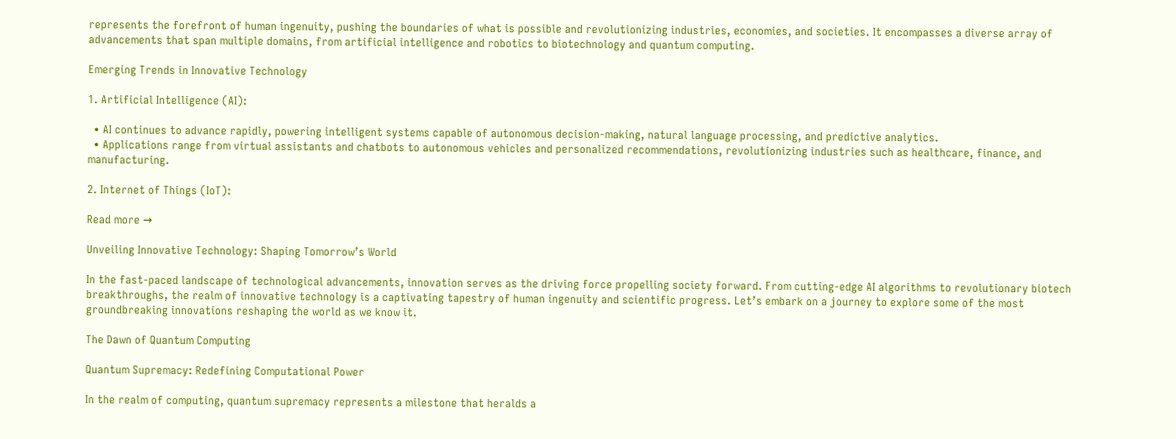represents the forefront of human ingenuity, pushing the boundaries of what is possible and revolutionizing industries, economies, and societies. It encompasses a diverse array of advancements that span multiple domains, from artificial intelligence and robotics to biotechnology and quantum computing.

Emerging Trends in Innovative Technology

1. Artificial Intelligence (AI):

  • AI continues to advance rapidly, powering intelligent systems capable of autonomous decision-making, natural language processing, and predictive analytics.
  • Applications range from virtual assistants and chatbots to autonomous vehicles and personalized recommendations, revolutionizing industries such as healthcare, finance, and manufacturing.

2. Internet of Things (IoT):

Read more →

Unveiling Innovative Technology: Shaping Tomorrow’s World

In the fast-paced landscape of technological advancements, innovation serves as the driving force propelling society forward. From cutting-edge AI algorithms to revolutionary biotech breakthroughs, the realm of innovative technology is a captivating tapestry of human ingenuity and scientific progress. Let’s embark on a journey to explore some of the most groundbreaking innovations reshaping the world as we know it.

The Dawn of Quantum Computing

Quantum Supremacy: Redefining Computational Power

In the realm of computing, quantum supremacy represents a milestone that heralds a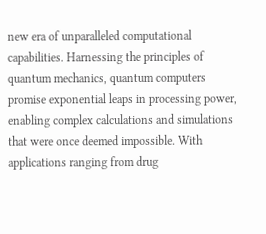new era of unparalleled computational capabilities. Harnessing the principles of quantum mechanics, quantum computers promise exponential leaps in processing power, enabling complex calculations and simulations that were once deemed impossible. With applications ranging from drug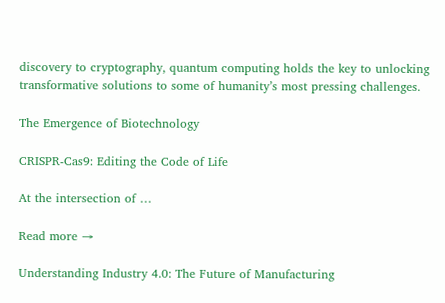discovery to cryptography, quantum computing holds the key to unlocking transformative solutions to some of humanity’s most pressing challenges.

The Emergence of Biotechnology

CRISPR-Cas9: Editing the Code of Life

At the intersection of …

Read more →

Understanding Industry 4.0: The Future of Manufacturing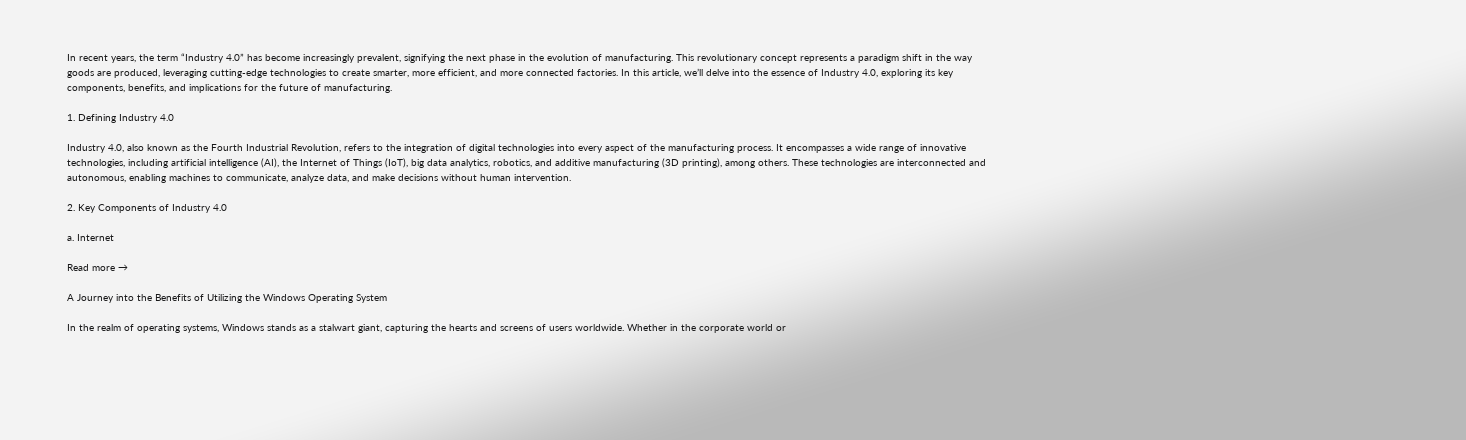In recent years, the term “Industry 4.0” has become increasingly prevalent, signifying the next phase in the evolution of manufacturing. This revolutionary concept represents a paradigm shift in the way goods are produced, leveraging cutting-edge technologies to create smarter, more efficient, and more connected factories. In this article, we’ll delve into the essence of Industry 4.0, exploring its key components, benefits, and implications for the future of manufacturing.

1. Defining Industry 4.0

Industry 4.0, also known as the Fourth Industrial Revolution, refers to the integration of digital technologies into every aspect of the manufacturing process. It encompasses a wide range of innovative technologies, including artificial intelligence (AI), the Internet of Things (IoT), big data analytics, robotics, and additive manufacturing (3D printing), among others. These technologies are interconnected and autonomous, enabling machines to communicate, analyze data, and make decisions without human intervention.

2. Key Components of Industry 4.0

a. Internet

Read more →

A Journey into the Benefits of Utilizing the Windows Operating System

In the realm of operating systems, Windows stands as a stalwart giant, capturing the hearts and screens of users worldwide. Whether in the corporate world or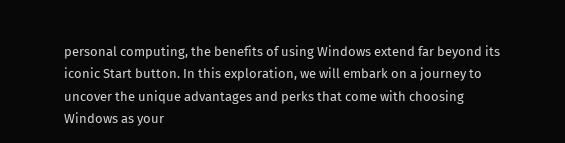personal computing, the benefits of using Windows extend far beyond its iconic Start button. In this exploration, we will embark on a journey to uncover the unique advantages and perks that come with choosing Windows as your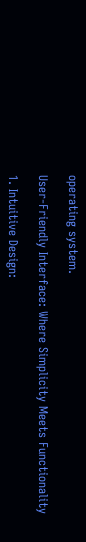operating system.

User-Friendly Interface: Where Simplicity Meets Functionality

1. Intuitive Design: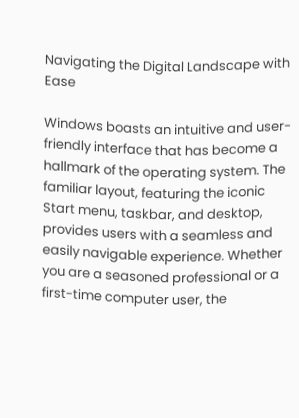Navigating the Digital Landscape with Ease

Windows boasts an intuitive and user-friendly interface that has become a hallmark of the operating system. The familiar layout, featuring the iconic Start menu, taskbar, and desktop, provides users with a seamless and easily navigable experience. Whether you are a seasoned professional or a first-time computer user, the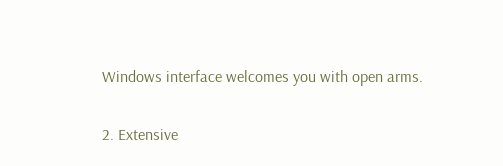Windows interface welcomes you with open arms.

2. Extensive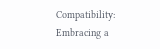Compatibility: Embracing a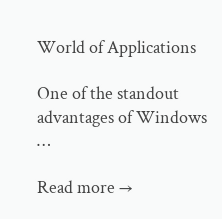World of Applications

One of the standout advantages of Windows …

Read more →